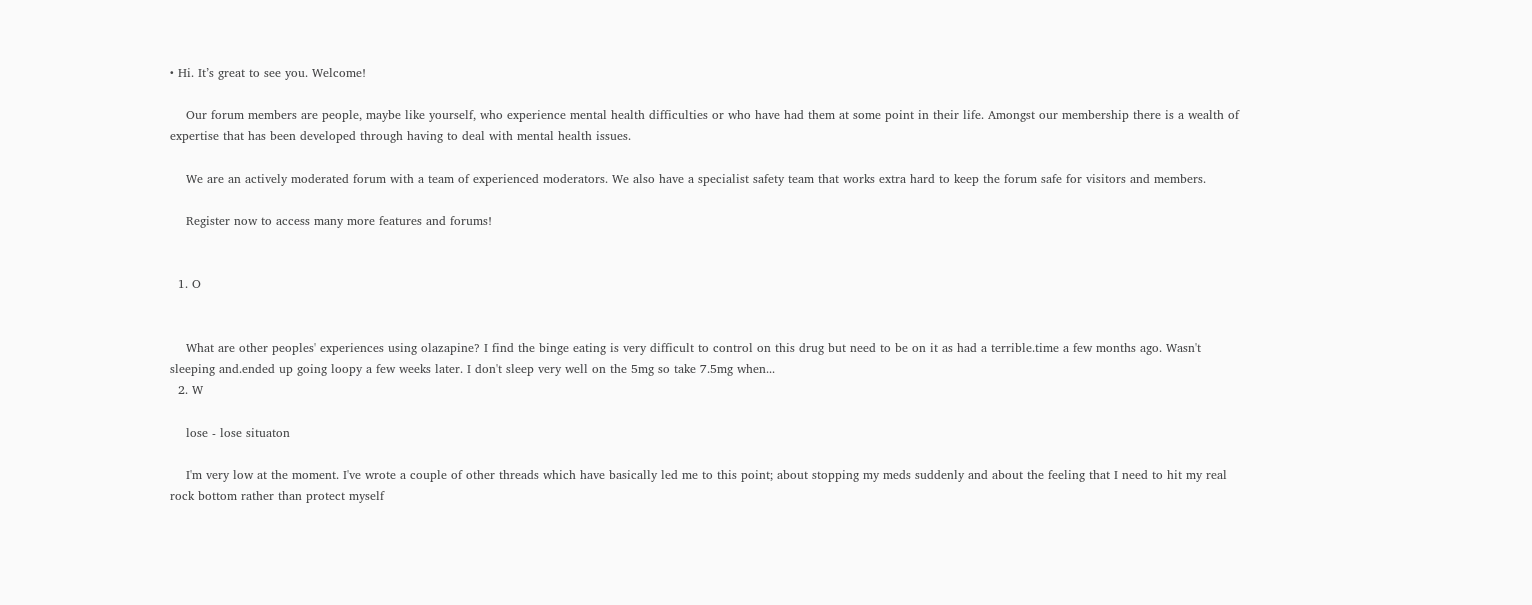• Hi. It’s great to see you. Welcome!

    Our forum members are people, maybe like yourself, who experience mental health difficulties or who have had them at some point in their life. Amongst our membership there is a wealth of expertise that has been developed through having to deal with mental health issues.

    We are an actively moderated forum with a team of experienced moderators. We also have a specialist safety team that works extra hard to keep the forum safe for visitors and members.

    Register now to access many more features and forums!


  1. O


    What are other peoples' experiences using olazapine? I find the binge eating is very difficult to control on this drug but need to be on it as had a terrible.time a few months ago. Wasn't sleeping and.ended up going loopy a few weeks later. I don't sleep very well on the 5mg so take 7.5mg when...
  2. W

    lose - lose situaton

    I'm very low at the moment. I've wrote a couple of other threads which have basically led me to this point; about stopping my meds suddenly and about the feeling that I need to hit my real rock bottom rather than protect myself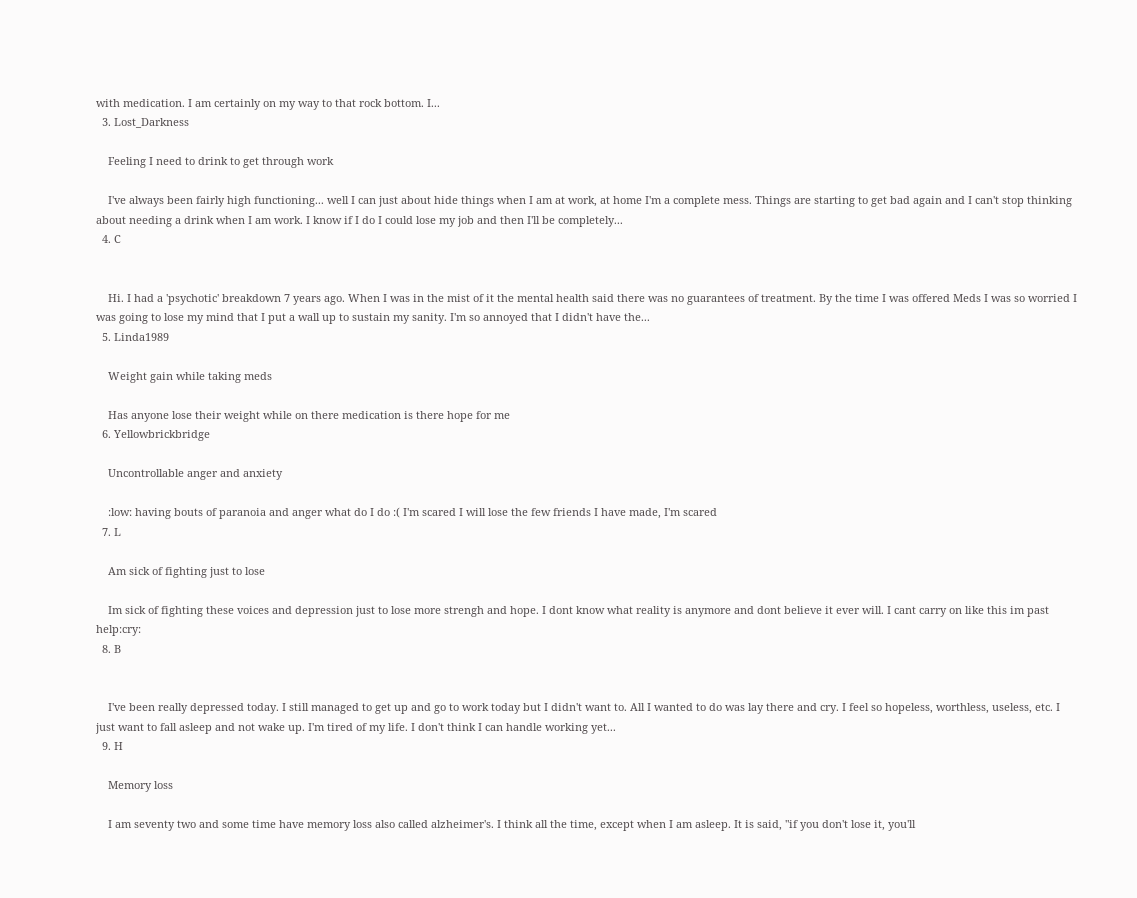with medication. I am certainly on my way to that rock bottom. I...
  3. Lost_Darkness

    Feeling I need to drink to get through work

    I've always been fairly high functioning... well I can just about hide things when I am at work, at home I'm a complete mess. Things are starting to get bad again and I can't stop thinking about needing a drink when I am work. I know if I do I could lose my job and then I'll be completely...
  4. C


    Hi. I had a 'psychotic' breakdown 7 years ago. When I was in the mist of it the mental health said there was no guarantees of treatment. By the time I was offered Meds I was so worried I was going to lose my mind that I put a wall up to sustain my sanity. I'm so annoyed that I didn't have the...
  5. Linda1989

    Weight gain while taking meds

    Has anyone lose their weight while on there medication is there hope for me
  6. Yellowbrickbridge

    Uncontrollable anger and anxiety

    :low: having bouts of paranoia and anger what do I do :( I'm scared I will lose the few friends I have made, I'm scared
  7. L

    Am sick of fighting just to lose

    Im sick of fighting these voices and depression just to lose more strengh and hope. I dont know what reality is anymore and dont believe it ever will. I cant carry on like this im past help:cry:
  8. B


    I've been really depressed today. I still managed to get up and go to work today but I didn't want to. All I wanted to do was lay there and cry. I feel so hopeless, worthless, useless, etc. I just want to fall asleep and not wake up. I'm tired of my life. I don't think I can handle working yet...
  9. H

    Memory loss

    I am seventy two and some time have memory loss also called alzheimer's. I think all the time, except when I am asleep. It is said, "if you don't lose it, you'll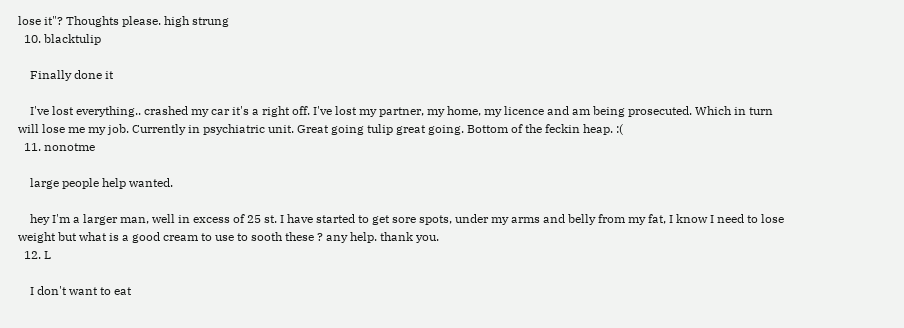lose it"? Thoughts please. high strung
  10. blacktulip

    Finally done it

    I've lost everything.. crashed my car it's a right off. I've lost my partner, my home, my licence and am being prosecuted. Which in turn will lose me my job. Currently in psychiatric unit. Great going tulip great going. Bottom of the feckin heap. :(
  11. nonotme

    large people help wanted.

    hey I'm a larger man, well in excess of 25 st. I have started to get sore spots, under my arms and belly from my fat, I know I need to lose weight but what is a good cream to use to sooth these ? any help. thank you.
  12. L

    I don't want to eat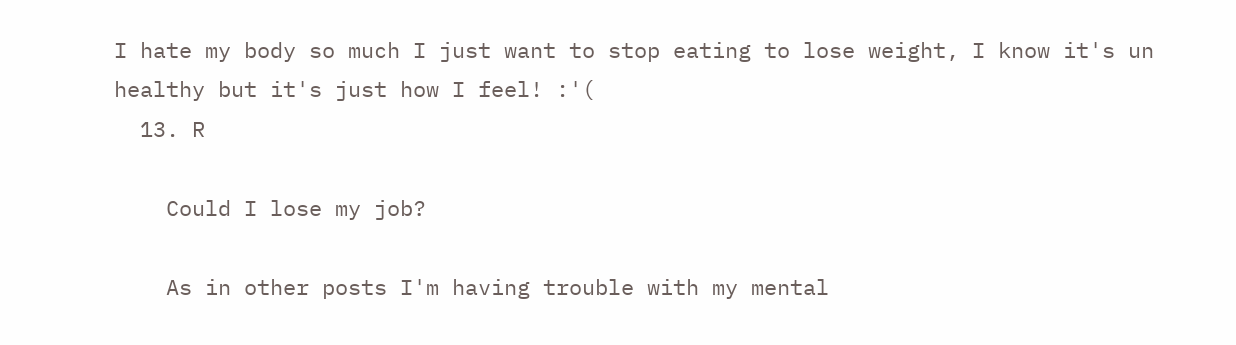I hate my body so much I just want to stop eating to lose weight, I know it's un healthy but it's just how I feel! :'(
  13. R

    Could I lose my job?

    As in other posts I'm having trouble with my mental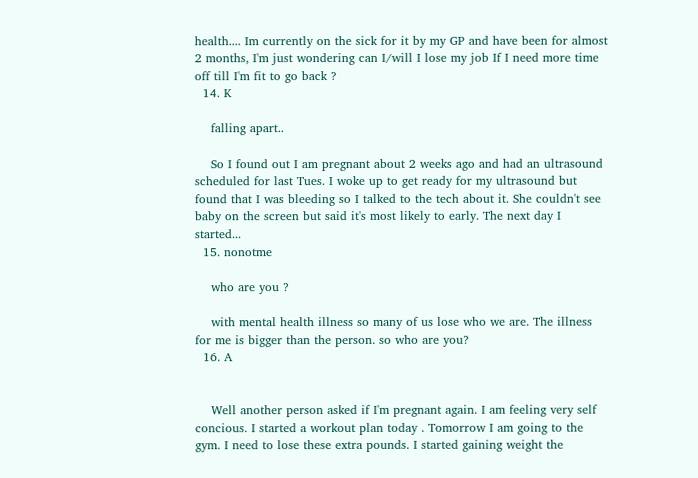health.... Im currently on the sick for it by my GP and have been for almost 2 months, I'm just wondering can I/will I lose my job If I need more time off till I'm fit to go back ?
  14. K

    falling apart..

    So I found out I am pregnant about 2 weeks ago and had an ultrasound scheduled for last Tues. I woke up to get ready for my ultrasound but found that I was bleeding so I talked to the tech about it. She couldn't see baby on the screen but said it's most likely to early. The next day I started...
  15. nonotme

    who are you ?

    with mental health illness so many of us lose who we are. The illness for me is bigger than the person. so who are you?
  16. A


    Well another person asked if I'm pregnant again. I am feeling very self concious. I started a workout plan today . Tomorrow I am going to the gym. I need to lose these extra pounds. I started gaining weight the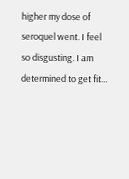higher my dose of seroquel went. I feel so disgusting. I am determined to get fit...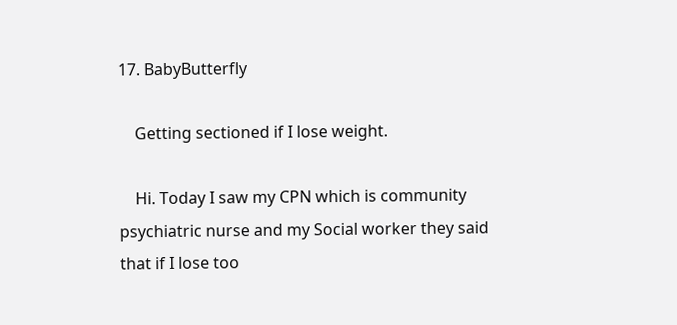17. BabyButterfly

    Getting sectioned if I lose weight.

    Hi. Today I saw my CPN which is community psychiatric nurse and my Social worker they said that if I lose too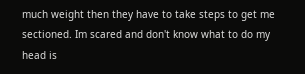much weight then they have to take steps to get me sectioned. Im scared and don't know what to do my head is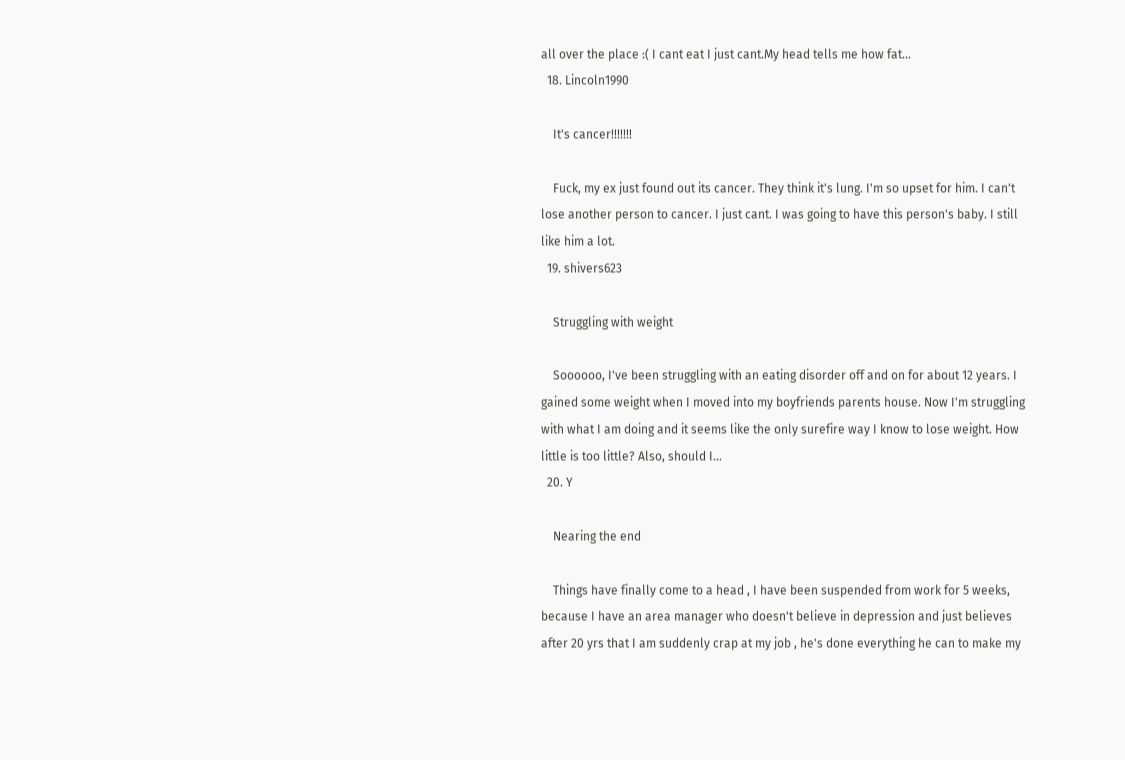all over the place :( I cant eat I just cant.My head tells me how fat...
  18. Lincoln1990

    It's cancer!!!!!!!

    Fuck, my ex just found out its cancer. They think it's lung. I'm so upset for him. I can't lose another person to cancer. I just cant. I was going to have this person's baby. I still like him a lot.
  19. shivers623

    Struggling with weight

    Soooooo, I've been struggling with an eating disorder off and on for about 12 years. I gained some weight when I moved into my boyfriends parents house. Now I'm struggling with what I am doing and it seems like the only surefire way I know to lose weight. How little is too little? Also, should I...
  20. Y

    Nearing the end

    Things have finally come to a head , I have been suspended from work for 5 weeks, because I have an area manager who doesn't believe in depression and just believes after 20 yrs that I am suddenly crap at my job , he's done everything he can to make my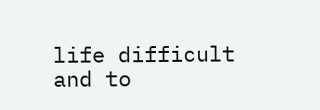life difficult and to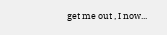get me out , I now...